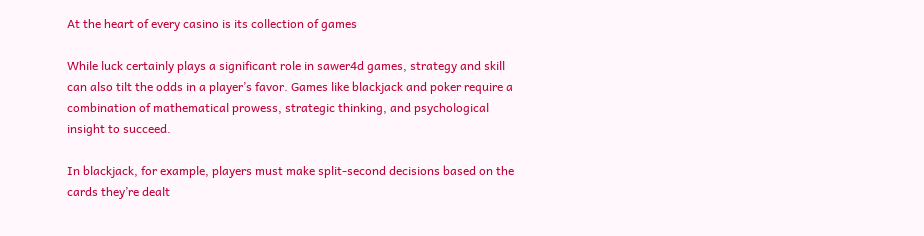At the heart of every casino is its collection of games

While luck certainly plays a significant role in sawer4d games, strategy and skill can also tilt the odds in a player’s favor. Games like blackjack and poker require a combination of mathematical prowess, strategic thinking, and psychological insight to succeed.

In blackjack, for example, players must make split-second decisions based on the cards they’re dealt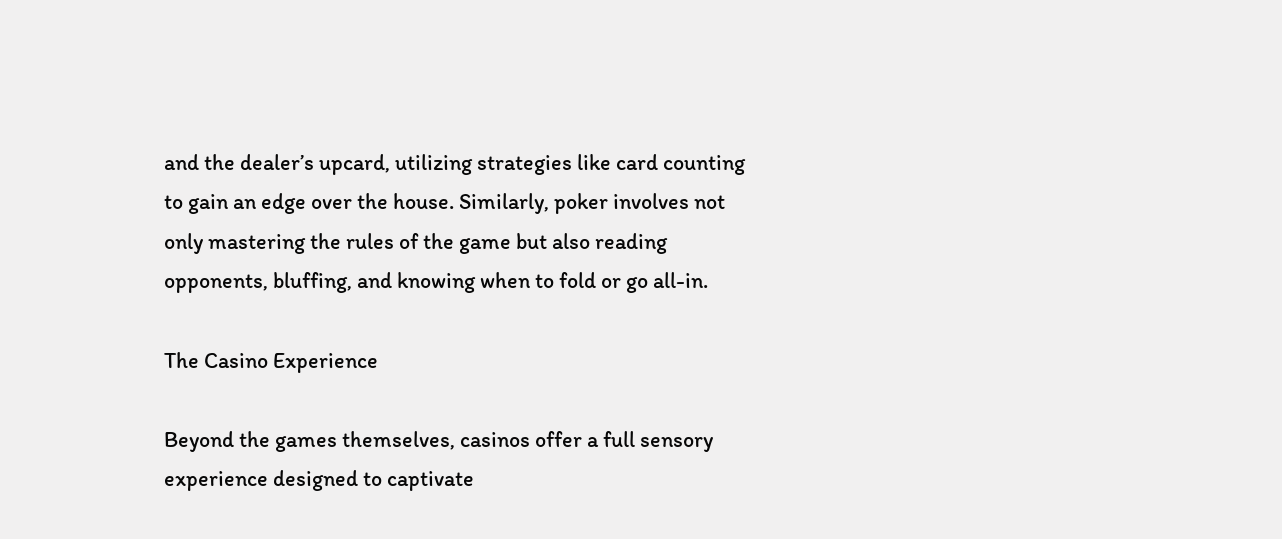and the dealer’s upcard, utilizing strategies like card counting to gain an edge over the house. Similarly, poker involves not only mastering the rules of the game but also reading opponents, bluffing, and knowing when to fold or go all-in.

The Casino Experience

Beyond the games themselves, casinos offer a full sensory experience designed to captivate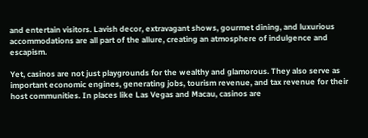and entertain visitors. Lavish decor, extravagant shows, gourmet dining, and luxurious accommodations are all part of the allure, creating an atmosphere of indulgence and escapism.

Yet, casinos are not just playgrounds for the wealthy and glamorous. They also serve as important economic engines, generating jobs, tourism revenue, and tax revenue for their host communities. In places like Las Vegas and Macau, casinos are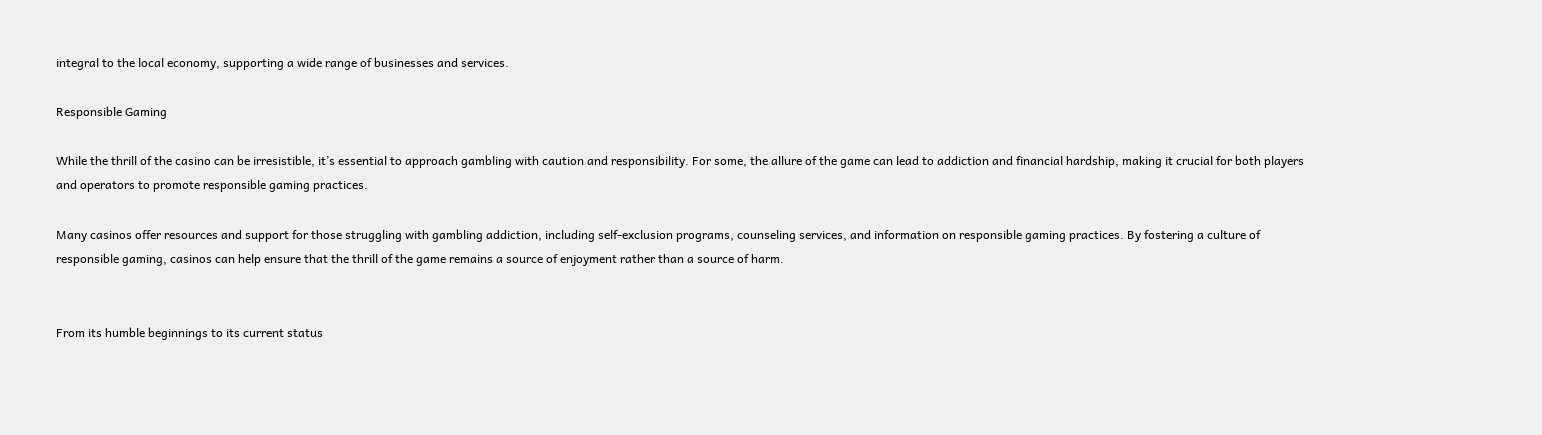integral to the local economy, supporting a wide range of businesses and services.

Responsible Gaming

While the thrill of the casino can be irresistible, it’s essential to approach gambling with caution and responsibility. For some, the allure of the game can lead to addiction and financial hardship, making it crucial for both players and operators to promote responsible gaming practices.

Many casinos offer resources and support for those struggling with gambling addiction, including self-exclusion programs, counseling services, and information on responsible gaming practices. By fostering a culture of responsible gaming, casinos can help ensure that the thrill of the game remains a source of enjoyment rather than a source of harm.


From its humble beginnings to its current status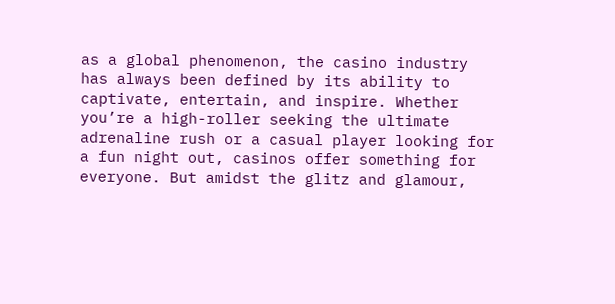as a global phenomenon, the casino industry has always been defined by its ability to captivate, entertain, and inspire. Whether you’re a high-roller seeking the ultimate adrenaline rush or a casual player looking for a fun night out, casinos offer something for everyone. But amidst the glitz and glamour,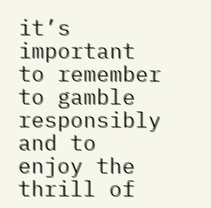it’s important to remember to gamble responsibly and to enjoy the thrill of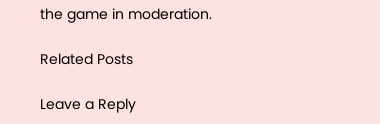the game in moderation.

Related Posts

Leave a Reply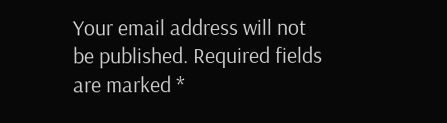Your email address will not be published. Required fields are marked *